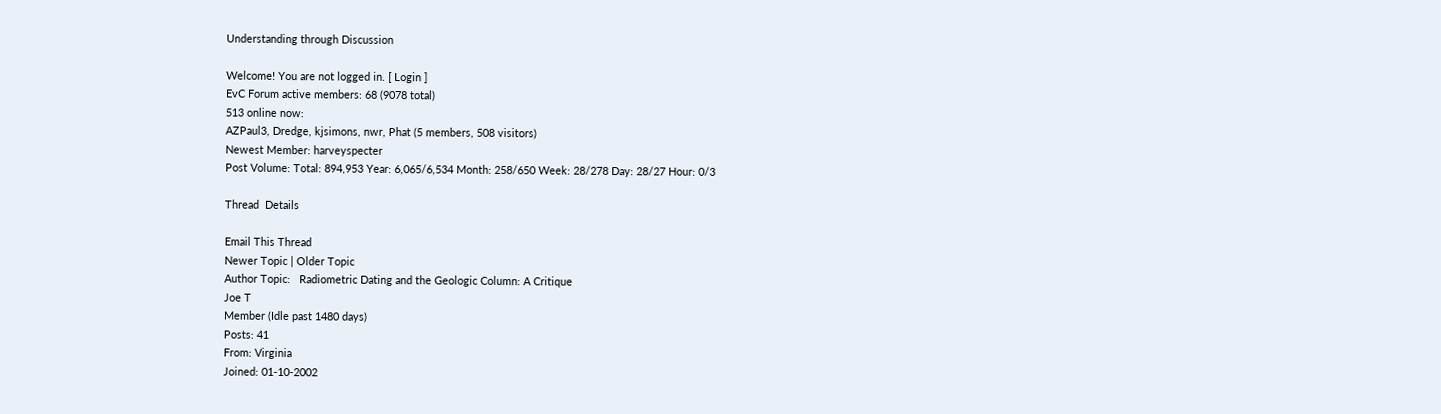Understanding through Discussion

Welcome! You are not logged in. [ Login ]
EvC Forum active members: 68 (9078 total)
513 online now:
AZPaul3, Dredge, kjsimons, nwr, Phat (5 members, 508 visitors)
Newest Member: harveyspecter
Post Volume: Total: 894,953 Year: 6,065/6,534 Month: 258/650 Week: 28/278 Day: 28/27 Hour: 0/3

Thread  Details

Email This Thread
Newer Topic | Older Topic
Author Topic:   Radiometric Dating and the Geologic Column: A Critique
Joe T
Member (Idle past 1480 days)
Posts: 41
From: Virginia
Joined: 01-10-2002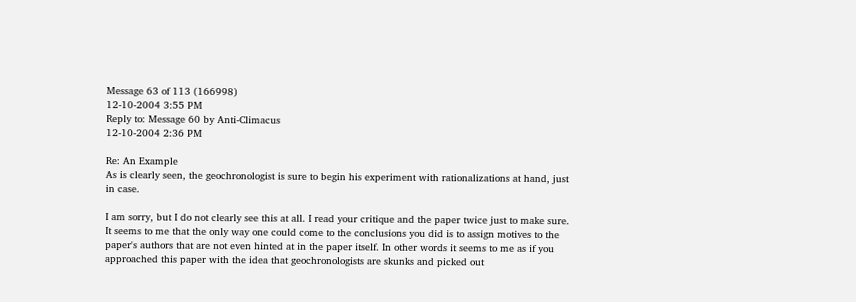Message 63 of 113 (166998)
12-10-2004 3:55 PM
Reply to: Message 60 by Anti-Climacus
12-10-2004 2:36 PM

Re: An Example
As is clearly seen, the geochronologist is sure to begin his experiment with rationalizations at hand, just in case.

I am sorry, but I do not clearly see this at all. I read your critique and the paper twice just to make sure. It seems to me that the only way one could come to the conclusions you did is to assign motives to the paper's authors that are not even hinted at in the paper itself. In other words it seems to me as if you approached this paper with the idea that geochronologists are skunks and picked out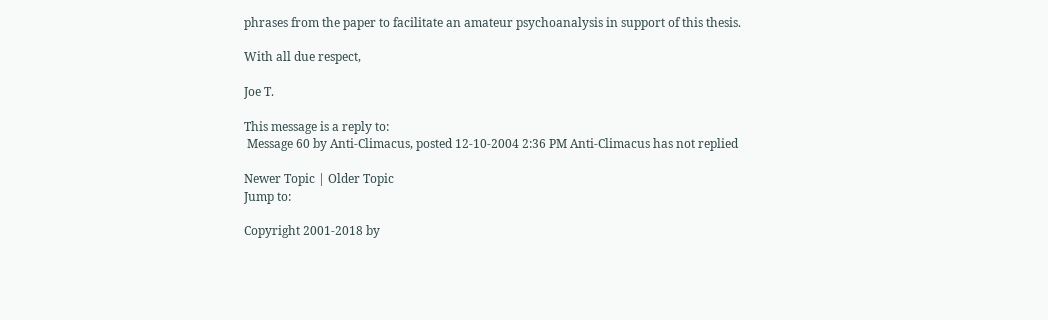phrases from the paper to facilitate an amateur psychoanalysis in support of this thesis.

With all due respect,

Joe T.

This message is a reply to:
 Message 60 by Anti-Climacus, posted 12-10-2004 2:36 PM Anti-Climacus has not replied

Newer Topic | Older Topic
Jump to:

Copyright 2001-2018 by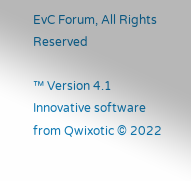EvC Forum, All Rights Reserved

™ Version 4.1
Innovative software from Qwixotic © 2022